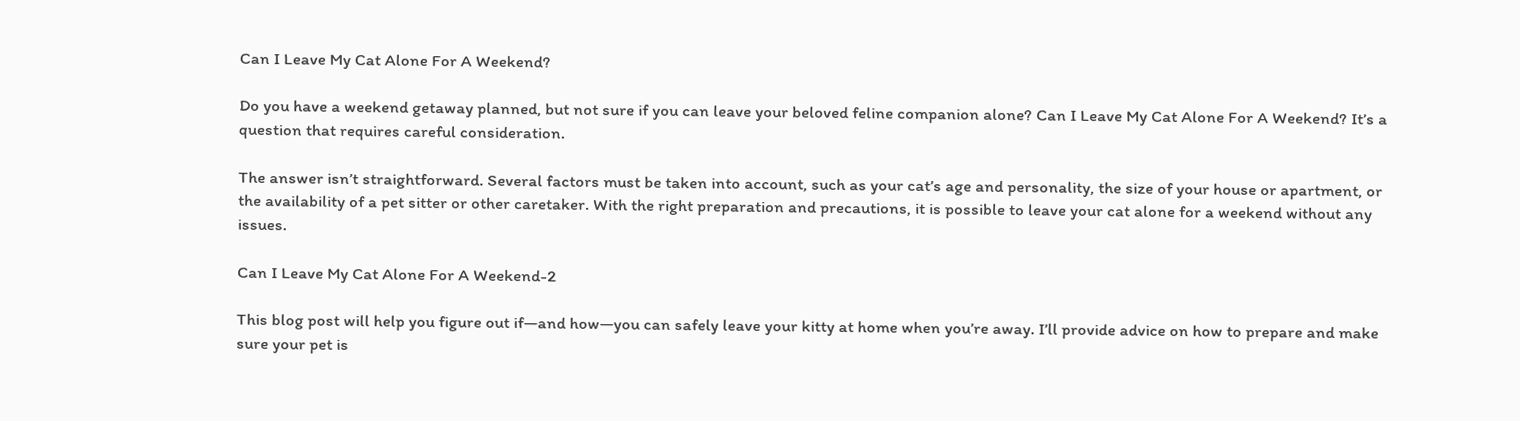Can I Leave My Cat Alone For A Weekend?

Do you have a weekend getaway planned, but not sure if you can leave your beloved feline companion alone? Can I Leave My Cat Alone For A Weekend? It’s a question that requires careful consideration.

The answer isn’t straightforward. Several factors must be taken into account, such as your cat’s age and personality, the size of your house or apartment, or the availability of a pet sitter or other caretaker. With the right preparation and precautions, it is possible to leave your cat alone for a weekend without any issues.

Can I Leave My Cat Alone For A Weekend-2

This blog post will help you figure out if—and how—you can safely leave your kitty at home when you’re away. I’ll provide advice on how to prepare and make sure your pet is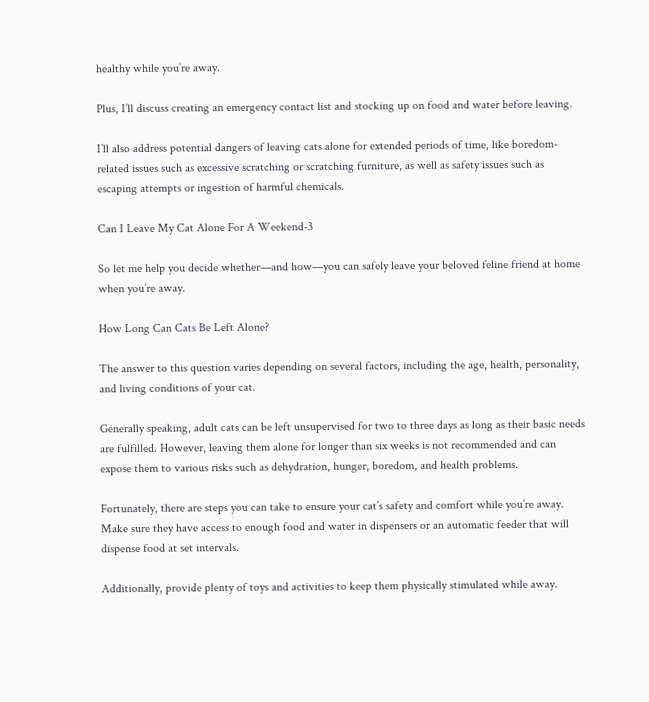healthy while you’re away.

Plus, I’ll discuss creating an emergency contact list and stocking up on food and water before leaving.

I’ll also address potential dangers of leaving cats alone for extended periods of time, like boredom-related issues such as excessive scratching or scratching furniture, as well as safety issues such as escaping attempts or ingestion of harmful chemicals.

Can I Leave My Cat Alone For A Weekend-3

So let me help you decide whether—and how—you can safely leave your beloved feline friend at home when you’re away.

How Long Can Cats Be Left Alone?

The answer to this question varies depending on several factors, including the age, health, personality, and living conditions of your cat.

Generally speaking, adult cats can be left unsupervised for two to three days as long as their basic needs are fulfilled. However, leaving them alone for longer than six weeks is not recommended and can expose them to various risks such as dehydration, hunger, boredom, and health problems.

Fortunately, there are steps you can take to ensure your cat’s safety and comfort while you’re away. Make sure they have access to enough food and water in dispensers or an automatic feeder that will dispense food at set intervals.

Additionally, provide plenty of toys and activities to keep them physically stimulated while away.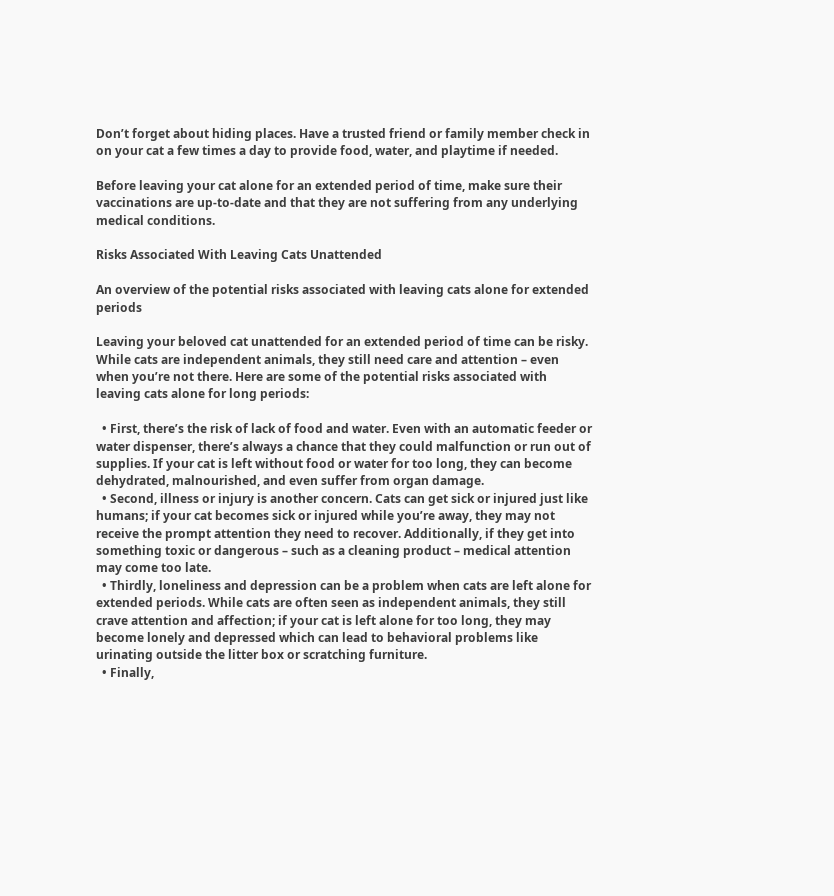Don’t forget about hiding places. Have a trusted friend or family member check in on your cat a few times a day to provide food, water, and playtime if needed.

Before leaving your cat alone for an extended period of time, make sure their vaccinations are up-to-date and that they are not suffering from any underlying medical conditions.

Risks Associated With Leaving Cats Unattended

An overview of the potential risks associated with leaving cats alone for extended periods

Leaving your beloved cat unattended for an extended period of time can be risky. While cats are independent animals, they still need care and attention – even when you’re not there. Here are some of the potential risks associated with leaving cats alone for long periods:

  • First, there’s the risk of lack of food and water. Even with an automatic feeder or water dispenser, there’s always a chance that they could malfunction or run out of supplies. If your cat is left without food or water for too long, they can become dehydrated, malnourished, and even suffer from organ damage.
  • Second, illness or injury is another concern. Cats can get sick or injured just like humans; if your cat becomes sick or injured while you’re away, they may not receive the prompt attention they need to recover. Additionally, if they get into something toxic or dangerous – such as a cleaning product – medical attention may come too late.
  • Thirdly, loneliness and depression can be a problem when cats are left alone for extended periods. While cats are often seen as independent animals, they still crave attention and affection; if your cat is left alone for too long, they may become lonely and depressed which can lead to behavioral problems like urinating outside the litter box or scratching furniture.
  • Finally,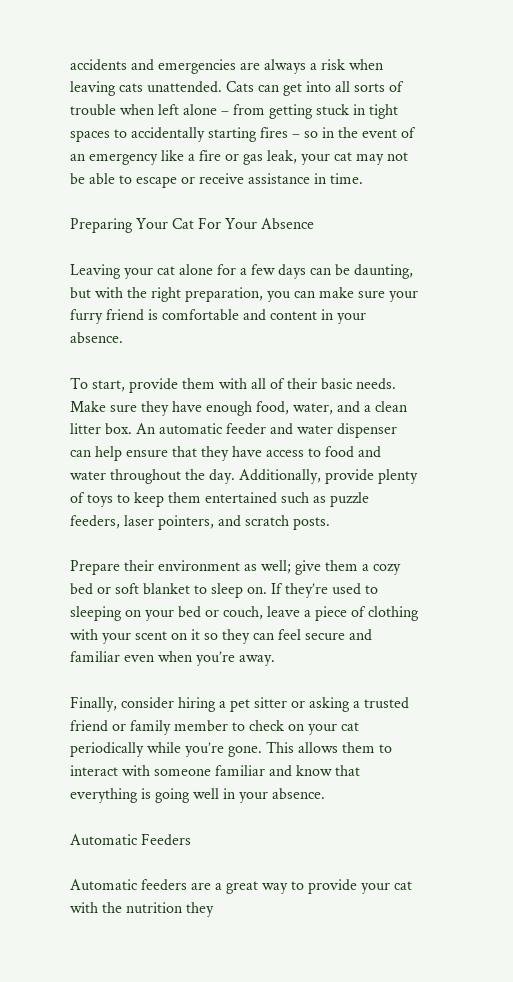accidents and emergencies are always a risk when leaving cats unattended. Cats can get into all sorts of trouble when left alone – from getting stuck in tight spaces to accidentally starting fires – so in the event of an emergency like a fire or gas leak, your cat may not be able to escape or receive assistance in time.

Preparing Your Cat For Your Absence

Leaving your cat alone for a few days can be daunting, but with the right preparation, you can make sure your furry friend is comfortable and content in your absence.

To start, provide them with all of their basic needs. Make sure they have enough food, water, and a clean litter box. An automatic feeder and water dispenser can help ensure that they have access to food and water throughout the day. Additionally, provide plenty of toys to keep them entertained such as puzzle feeders, laser pointers, and scratch posts.

Prepare their environment as well; give them a cozy bed or soft blanket to sleep on. If they’re used to sleeping on your bed or couch, leave a piece of clothing with your scent on it so they can feel secure and familiar even when you’re away.

Finally, consider hiring a pet sitter or asking a trusted friend or family member to check on your cat periodically while you’re gone. This allows them to interact with someone familiar and know that everything is going well in your absence.

Automatic Feeders

Automatic feeders are a great way to provide your cat with the nutrition they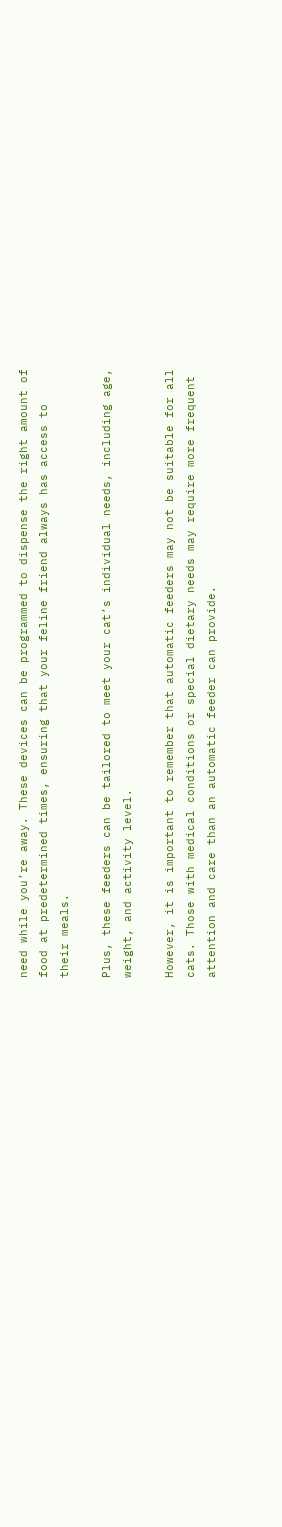need while you’re away. These devices can be programmed to dispense the right amount of food at predetermined times, ensuring that your feline friend always has access to their meals.

Plus, these feeders can be tailored to meet your cat’s individual needs, including age, weight, and activity level.

However, it is important to remember that automatic feeders may not be suitable for all cats. Those with medical conditions or special dietary needs may require more frequent attention and care than an automatic feeder can provide.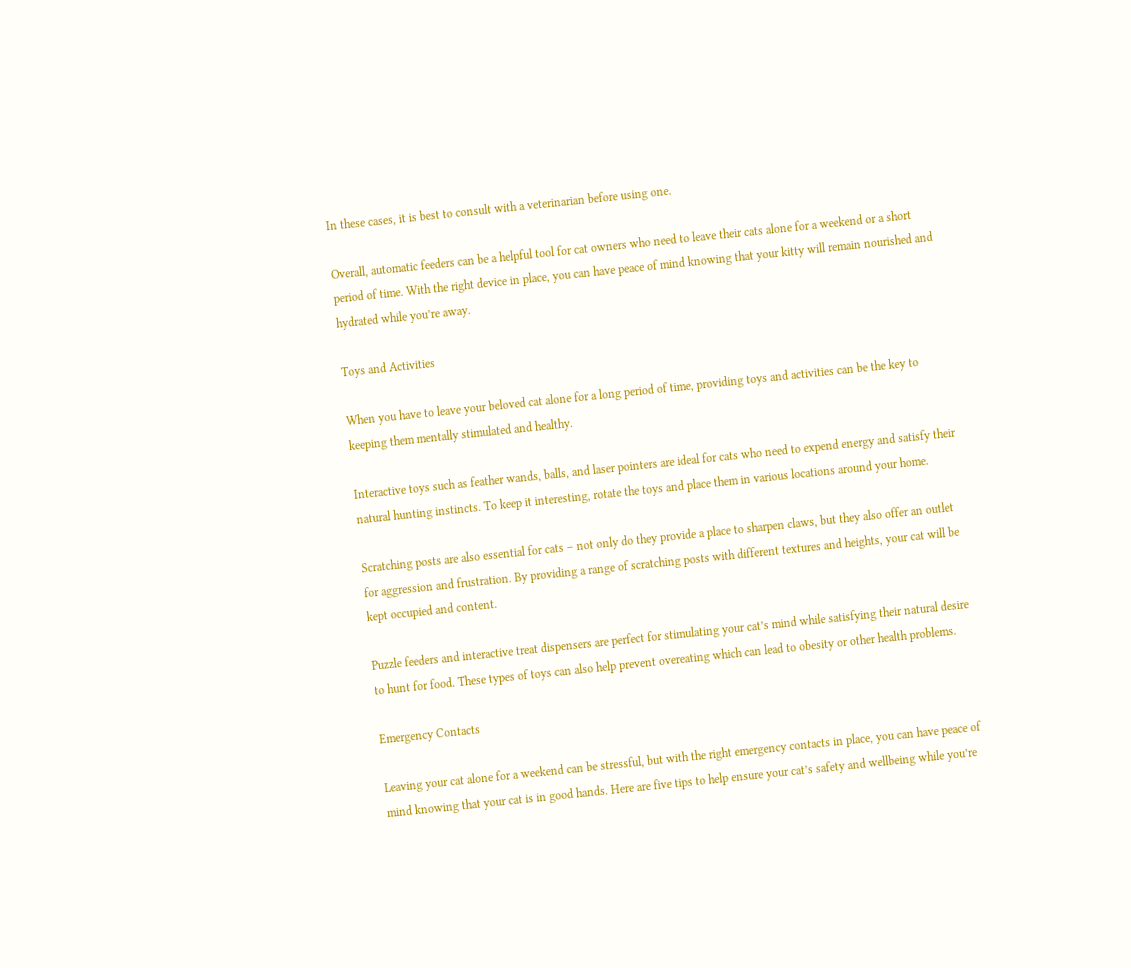In these cases, it is best to consult with a veterinarian before using one.

Overall, automatic feeders can be a helpful tool for cat owners who need to leave their cats alone for a weekend or a short period of time. With the right device in place, you can have peace of mind knowing that your kitty will remain nourished and hydrated while you’re away.

Toys and Activities

When you have to leave your beloved cat alone for a long period of time, providing toys and activities can be the key to keeping them mentally stimulated and healthy.

Interactive toys such as feather wands, balls, and laser pointers are ideal for cats who need to expend energy and satisfy their natural hunting instincts. To keep it interesting, rotate the toys and place them in various locations around your home.

Scratching posts are also essential for cats – not only do they provide a place to sharpen claws, but they also offer an outlet for aggression and frustration. By providing a range of scratching posts with different textures and heights, your cat will be kept occupied and content.

Puzzle feeders and interactive treat dispensers are perfect for stimulating your cat’s mind while satisfying their natural desire to hunt for food. These types of toys can also help prevent overeating which can lead to obesity or other health problems.

Emergency Contacts

Leaving your cat alone for a weekend can be stressful, but with the right emergency contacts in place, you can have peace of mind knowing that your cat is in good hands. Here are five tips to help ensure your cat’s safety and wellbeing while you’re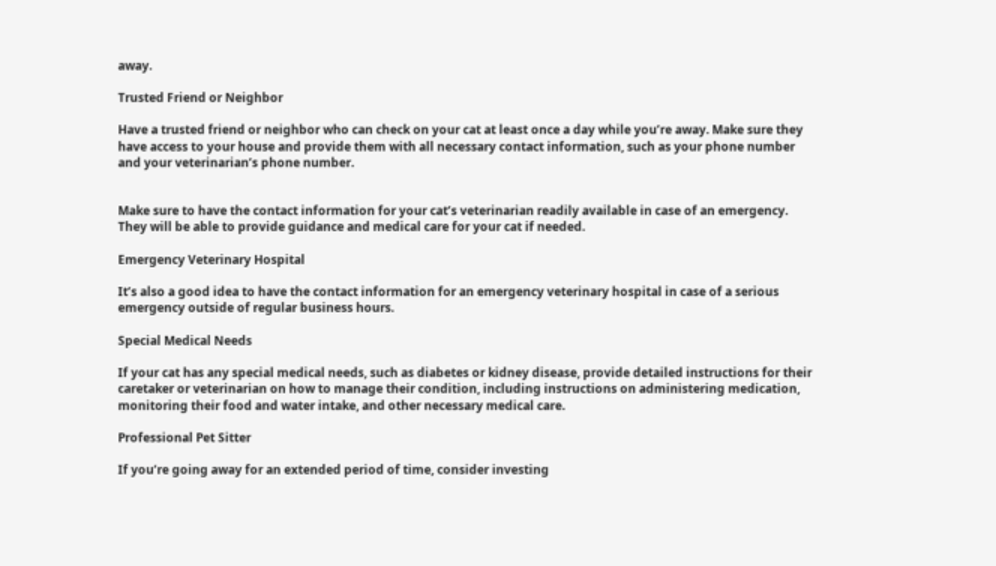away.

Trusted Friend or Neighbor

Have a trusted friend or neighbor who can check on your cat at least once a day while you’re away. Make sure they have access to your house and provide them with all necessary contact information, such as your phone number and your veterinarian’s phone number.


Make sure to have the contact information for your cat’s veterinarian readily available in case of an emergency. They will be able to provide guidance and medical care for your cat if needed.

Emergency Veterinary Hospital

It’s also a good idea to have the contact information for an emergency veterinary hospital in case of a serious emergency outside of regular business hours.

Special Medical Needs

If your cat has any special medical needs, such as diabetes or kidney disease, provide detailed instructions for their caretaker or veterinarian on how to manage their condition, including instructions on administering medication, monitoring their food and water intake, and other necessary medical care.

Professional Pet Sitter

If you’re going away for an extended period of time, consider investing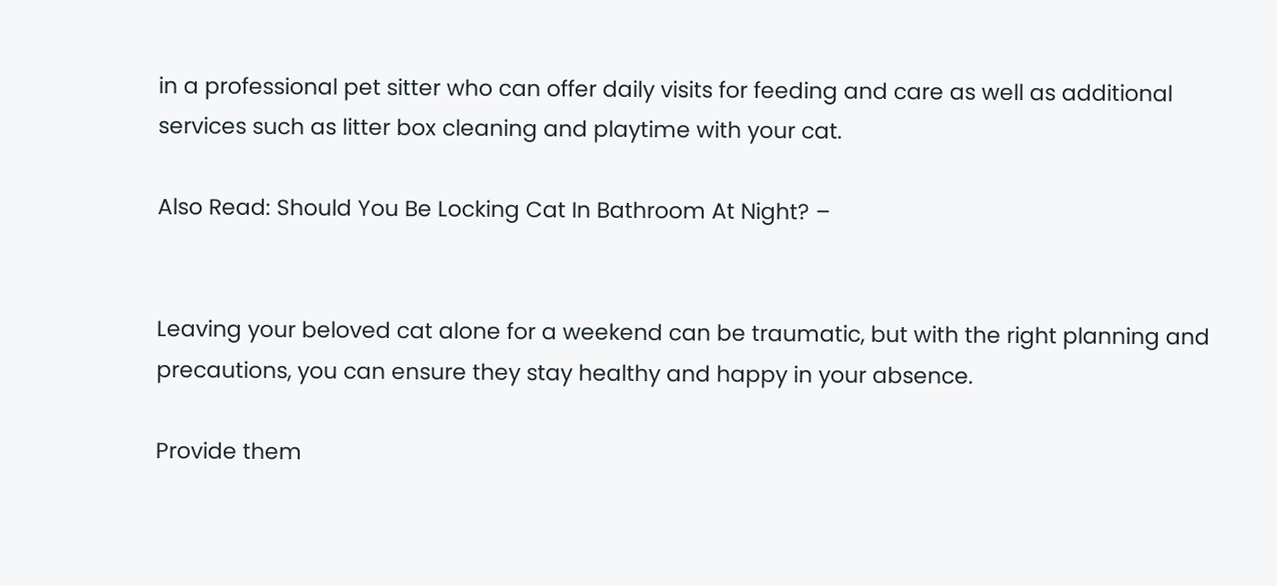in a professional pet sitter who can offer daily visits for feeding and care as well as additional services such as litter box cleaning and playtime with your cat.

Also Read: Should You Be Locking Cat In Bathroom At Night? –


Leaving your beloved cat alone for a weekend can be traumatic, but with the right planning and precautions, you can ensure they stay healthy and happy in your absence.

Provide them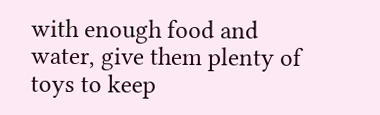with enough food and water, give them plenty of toys to keep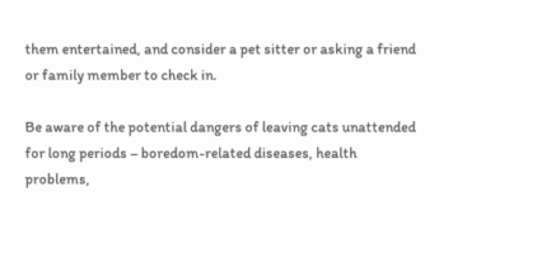them entertained, and consider a pet sitter or asking a friend or family member to check in.

Be aware of the potential dangers of leaving cats unattended for long periods – boredom-related diseases, health problems,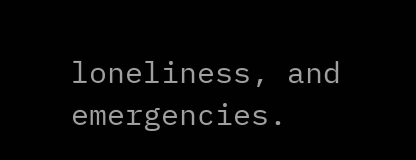loneliness, and emergencies.